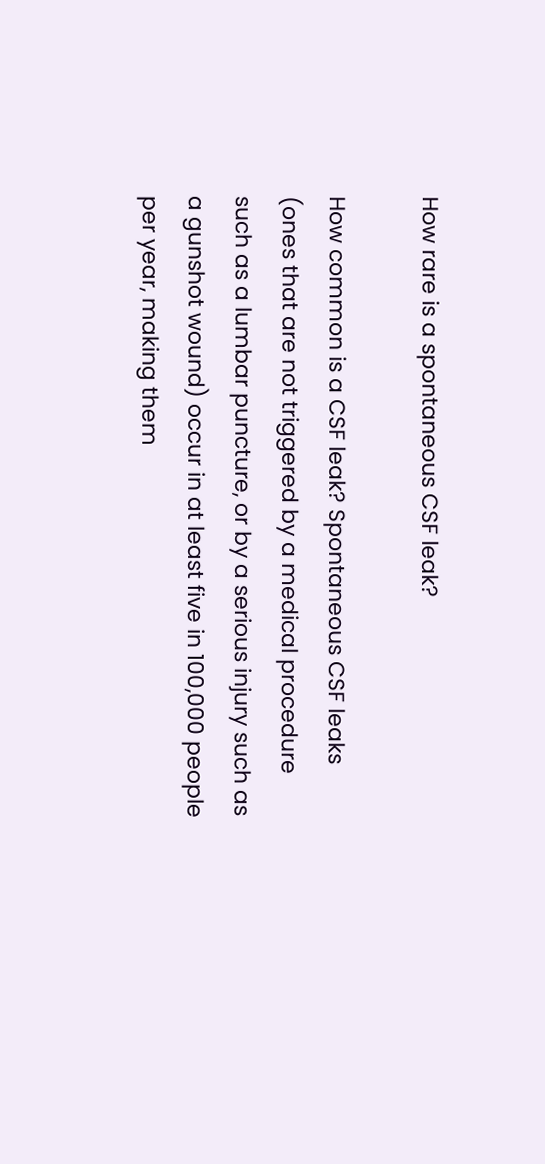How rare is a spontaneous CSF leak?

How common is a CSF leak? Spontaneous CSF leaks (ones that are not triggered by a medical procedure such as a lumbar puncture, or by a serious injury such as a gunshot wound) occur in at least five in 100,000 people per year, making them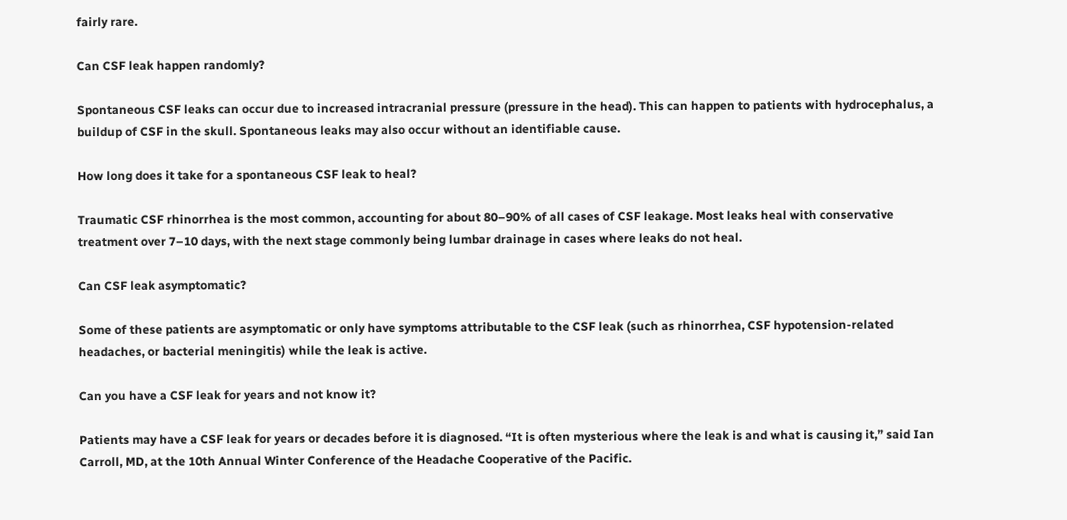fairly rare.

Can CSF leak happen randomly?

Spontaneous CSF leaks can occur due to increased intracranial pressure (pressure in the head). This can happen to patients with hydrocephalus, a buildup of CSF in the skull. Spontaneous leaks may also occur without an identifiable cause.

How long does it take for a spontaneous CSF leak to heal?

Traumatic CSF rhinorrhea is the most common, accounting for about 80–90% of all cases of CSF leakage. Most leaks heal with conservative treatment over 7–10 days, with the next stage commonly being lumbar drainage in cases where leaks do not heal.

Can CSF leak asymptomatic?

Some of these patients are asymptomatic or only have symptoms attributable to the CSF leak (such as rhinorrhea, CSF hypotension-related headaches, or bacterial meningitis) while the leak is active.

Can you have a CSF leak for years and not know it?

Patients may have a CSF leak for years or decades before it is diagnosed. “It is often mysterious where the leak is and what is causing it,” said Ian Carroll, MD, at the 10th Annual Winter Conference of the Headache Cooperative of the Pacific.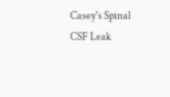Casey's Spinal CSF Leak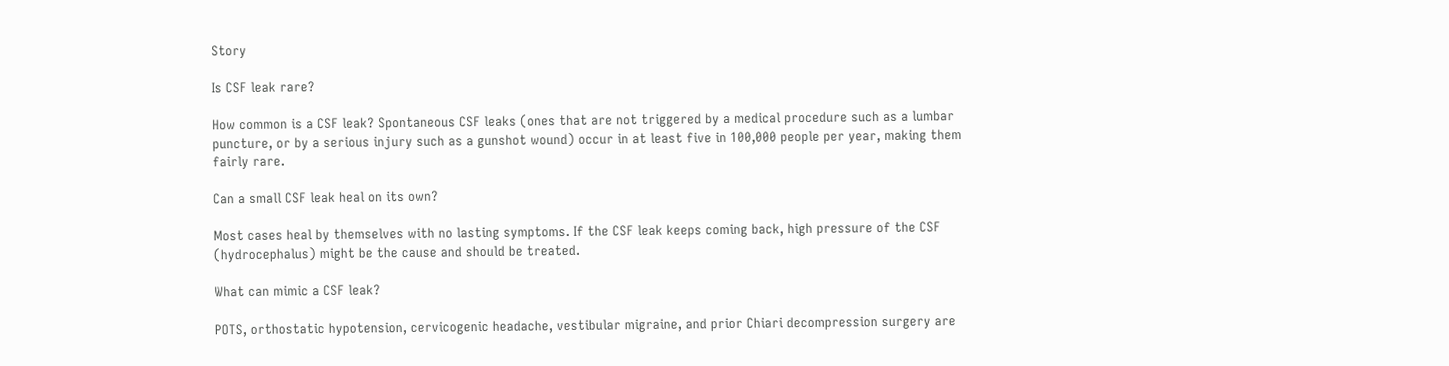Story

Is CSF leak rare?

How common is a CSF leak? Spontaneous CSF leaks (ones that are not triggered by a medical procedure such as a lumbar puncture, or by a serious injury such as a gunshot wound) occur in at least five in 100,000 people per year, making them fairly rare.

Can a small CSF leak heal on its own?

Most cases heal by themselves with no lasting symptoms. If the CSF leak keeps coming back, high pressure of the CSF (hydrocephalus) might be the cause and should be treated.

What can mimic a CSF leak?

POTS, orthostatic hypotension, cervicogenic headache, vestibular migraine, and prior Chiari decompression surgery are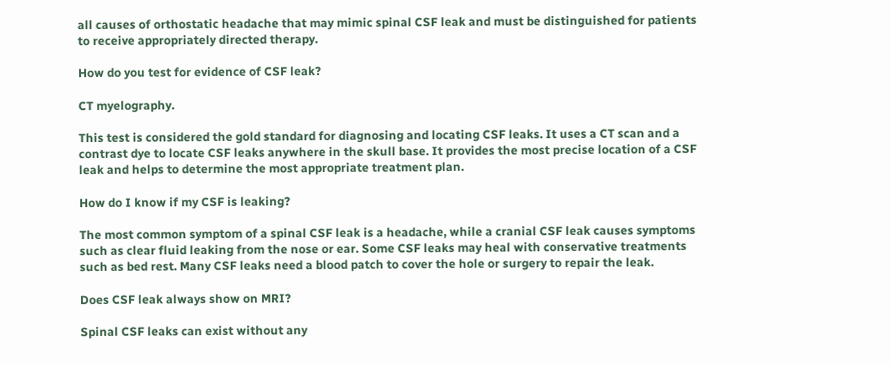all causes of orthostatic headache that may mimic spinal CSF leak and must be distinguished for patients to receive appropriately directed therapy.

How do you test for evidence of CSF leak?

CT myelography.

This test is considered the gold standard for diagnosing and locating CSF leaks. It uses a CT scan and a contrast dye to locate CSF leaks anywhere in the skull base. It provides the most precise location of a CSF leak and helps to determine the most appropriate treatment plan.

How do I know if my CSF is leaking?

The most common symptom of a spinal CSF leak is a headache, while a cranial CSF leak causes symptoms such as clear fluid leaking from the nose or ear. Some CSF leaks may heal with conservative treatments such as bed rest. Many CSF leaks need a blood patch to cover the hole or surgery to repair the leak.

Does CSF leak always show on MRI?

Spinal CSF leaks can exist without any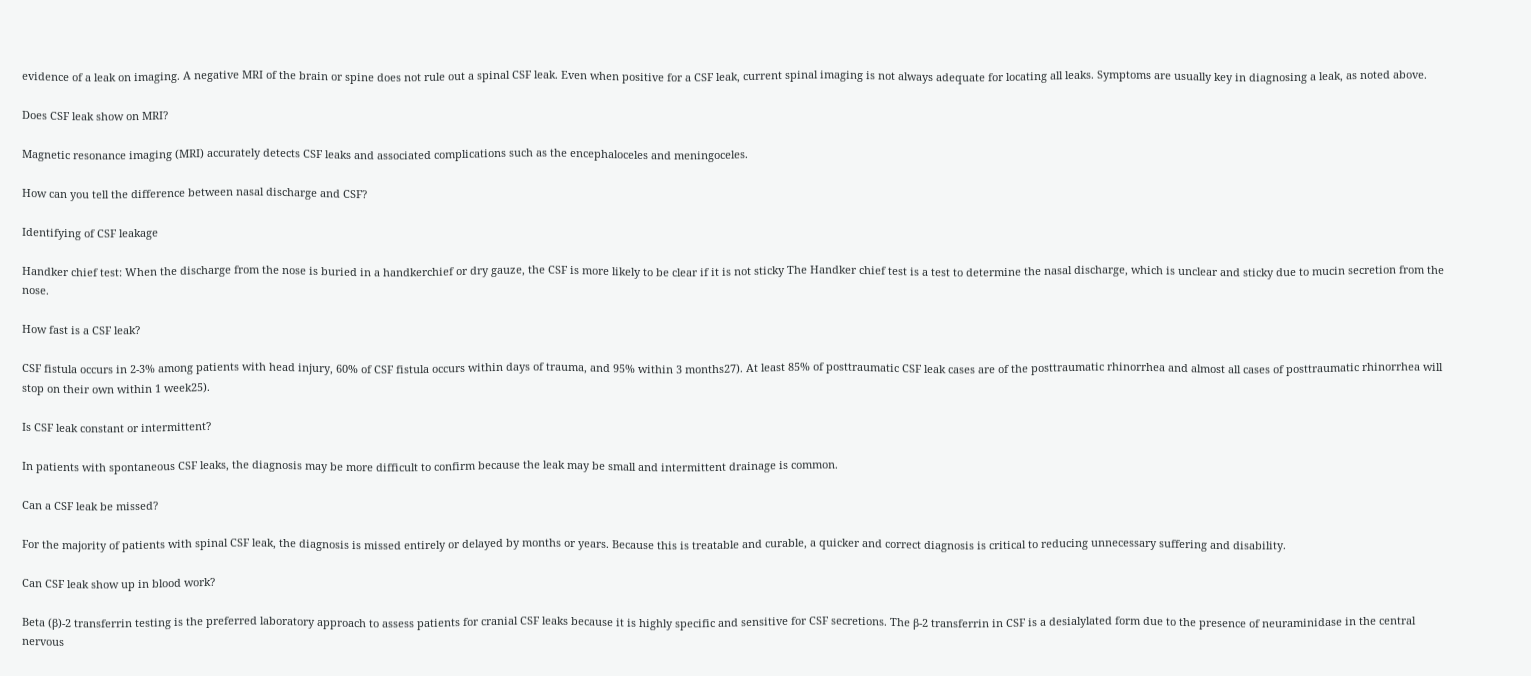evidence of a leak on imaging. A negative MRI of the brain or spine does not rule out a spinal CSF leak. Even when positive for a CSF leak, current spinal imaging is not always adequate for locating all leaks. Symptoms are usually key in diagnosing a leak, as noted above.

Does CSF leak show on MRI?

Magnetic resonance imaging (MRI) accurately detects CSF leaks and associated complications such as the encephaloceles and meningoceles.

How can you tell the difference between nasal discharge and CSF?

Identifying of CSF leakage

Handker chief test: When the discharge from the nose is buried in a handkerchief or dry gauze, the CSF is more likely to be clear if it is not sticky The Handker chief test is a test to determine the nasal discharge, which is unclear and sticky due to mucin secretion from the nose.

How fast is a CSF leak?

CSF fistula occurs in 2-3% among patients with head injury, 60% of CSF fistula occurs within days of trauma, and 95% within 3 months27). At least 85% of posttraumatic CSF leak cases are of the posttraumatic rhinorrhea and almost all cases of posttraumatic rhinorrhea will stop on their own within 1 week25).

Is CSF leak constant or intermittent?

In patients with spontaneous CSF leaks, the diagnosis may be more difficult to confirm because the leak may be small and intermittent drainage is common.

Can a CSF leak be missed?

For the majority of patients with spinal CSF leak, the diagnosis is missed entirely or delayed by months or years. Because this is treatable and curable, a quicker and correct diagnosis is critical to reducing unnecessary suffering and disability.

Can CSF leak show up in blood work?

Beta (β)-2 transferrin testing is the preferred laboratory approach to assess patients for cranial CSF leaks because it is highly specific and sensitive for CSF secretions. The β-2 transferrin in CSF is a desialylated form due to the presence of neuraminidase in the central nervous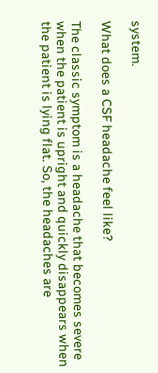system.

What does a CSF headache feel like?

The classic symptom is a headache that becomes severe when the patient is upright and quickly disappears when the patient is lying flat. So, the headaches are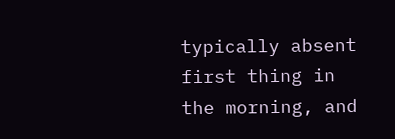typically absent first thing in the morning, and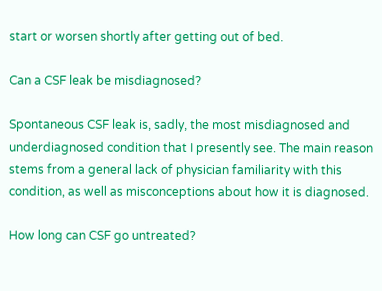start or worsen shortly after getting out of bed.

Can a CSF leak be misdiagnosed?

Spontaneous CSF leak is, sadly, the most misdiagnosed and underdiagnosed condition that I presently see. The main reason stems from a general lack of physician familiarity with this condition, as well as misconceptions about how it is diagnosed.

How long can CSF go untreated?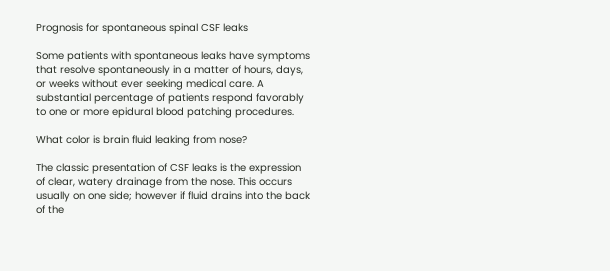Prognosis for spontaneous spinal CSF leaks

Some patients with spontaneous leaks have symptoms that resolve spontaneously in a matter of hours, days, or weeks without ever seeking medical care. A substantial percentage of patients respond favorably to one or more epidural blood patching procedures.

What color is brain fluid leaking from nose?

The classic presentation of CSF leaks is the expression of clear, watery drainage from the nose. This occurs usually on one side; however if fluid drains into the back of the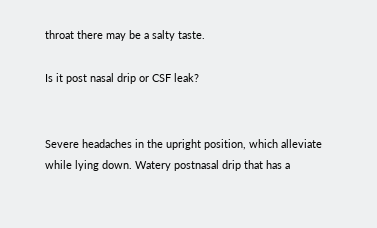throat there may be a salty taste.

Is it post nasal drip or CSF leak?


Severe headaches in the upright position, which alleviate while lying down. Watery postnasal drip that has a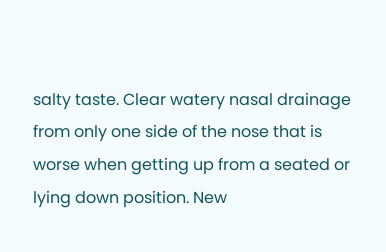salty taste. Clear watery nasal drainage from only one side of the nose that is worse when getting up from a seated or lying down position. New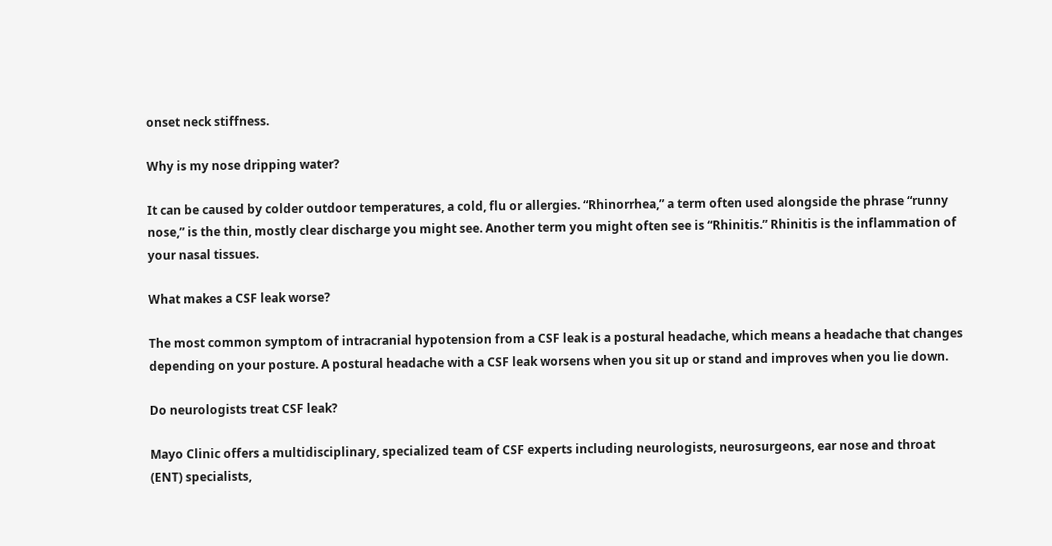onset neck stiffness.

Why is my nose dripping water?

It can be caused by colder outdoor temperatures, a cold, flu or allergies. “Rhinorrhea,” a term often used alongside the phrase “runny nose,” is the thin, mostly clear discharge you might see. Another term you might often see is “Rhinitis.” Rhinitis is the inflammation of your nasal tissues.

What makes a CSF leak worse?

The most common symptom of intracranial hypotension from a CSF leak is a postural headache, which means a headache that changes depending on your posture. A postural headache with a CSF leak worsens when you sit up or stand and improves when you lie down.

Do neurologists treat CSF leak?

Mayo Clinic offers a multidisciplinary, specialized team of CSF experts including neurologists, neurosurgeons, ear nose and throat (ENT) specialists,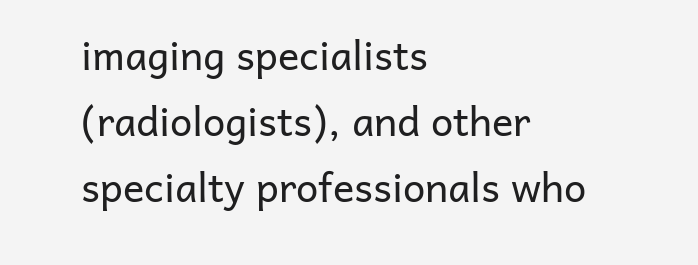imaging specialists (radiologists), and other specialty professionals who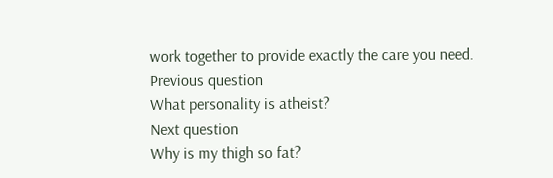work together to provide exactly the care you need.
Previous question
What personality is atheist?
Next question
Why is my thigh so fat?